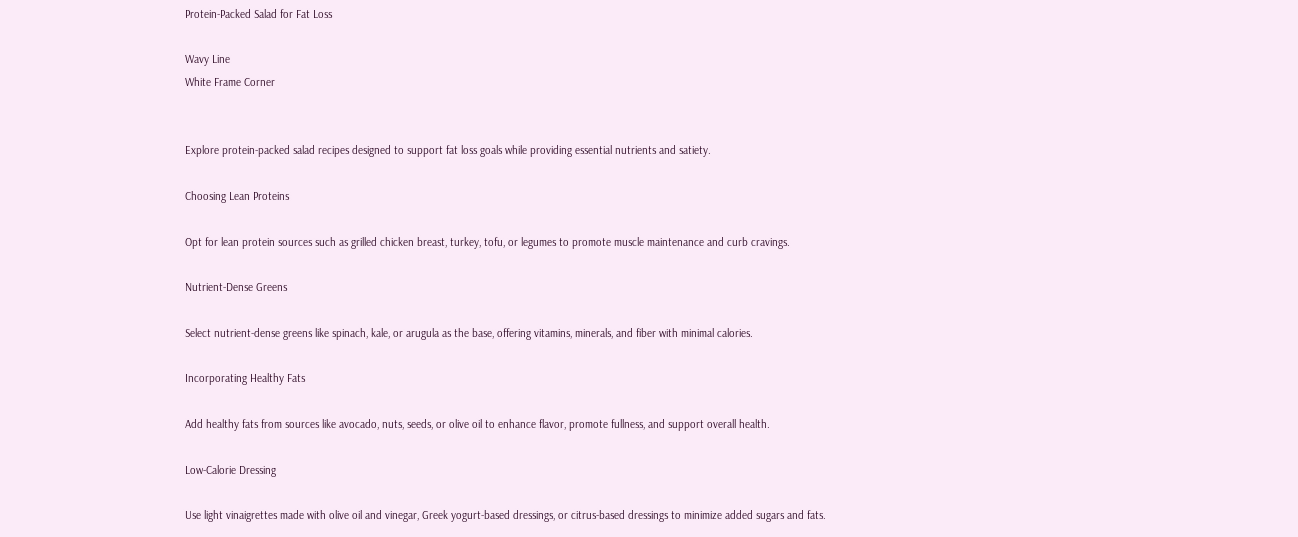Protein-Packed Salad for Fat Loss

Wavy Line
White Frame Corner


Explore protein-packed salad recipes designed to support fat loss goals while providing essential nutrients and satiety.

Choosing Lean Proteins

Opt for lean protein sources such as grilled chicken breast, turkey, tofu, or legumes to promote muscle maintenance and curb cravings.

Nutrient-Dense Greens

Select nutrient-dense greens like spinach, kale, or arugula as the base, offering vitamins, minerals, and fiber with minimal calories.

Incorporating Healthy Fats

Add healthy fats from sources like avocado, nuts, seeds, or olive oil to enhance flavor, promote fullness, and support overall health.

Low-Calorie Dressing

Use light vinaigrettes made with olive oil and vinegar, Greek yogurt-based dressings, or citrus-based dressings to minimize added sugars and fats.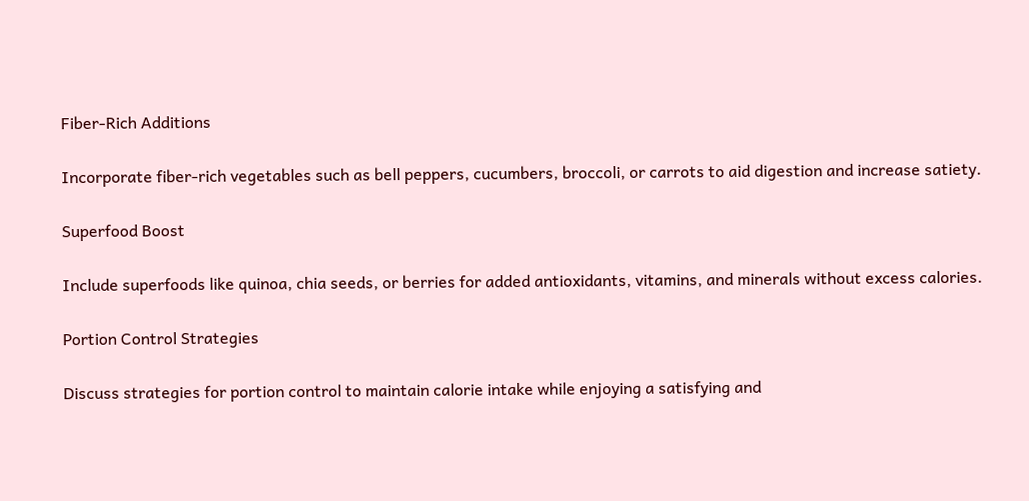Fiber-Rich Additions

Incorporate fiber-rich vegetables such as bell peppers, cucumbers, broccoli, or carrots to aid digestion and increase satiety.

Superfood Boost

Include superfoods like quinoa, chia seeds, or berries for added antioxidants, vitamins, and minerals without excess calories.

Portion Control Strategies

Discuss strategies for portion control to maintain calorie intake while enjoying a satisfying and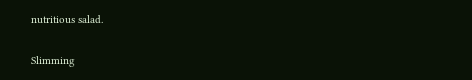nutritious salad.

Slimming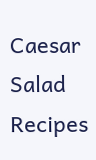Caesar Salad Recipes